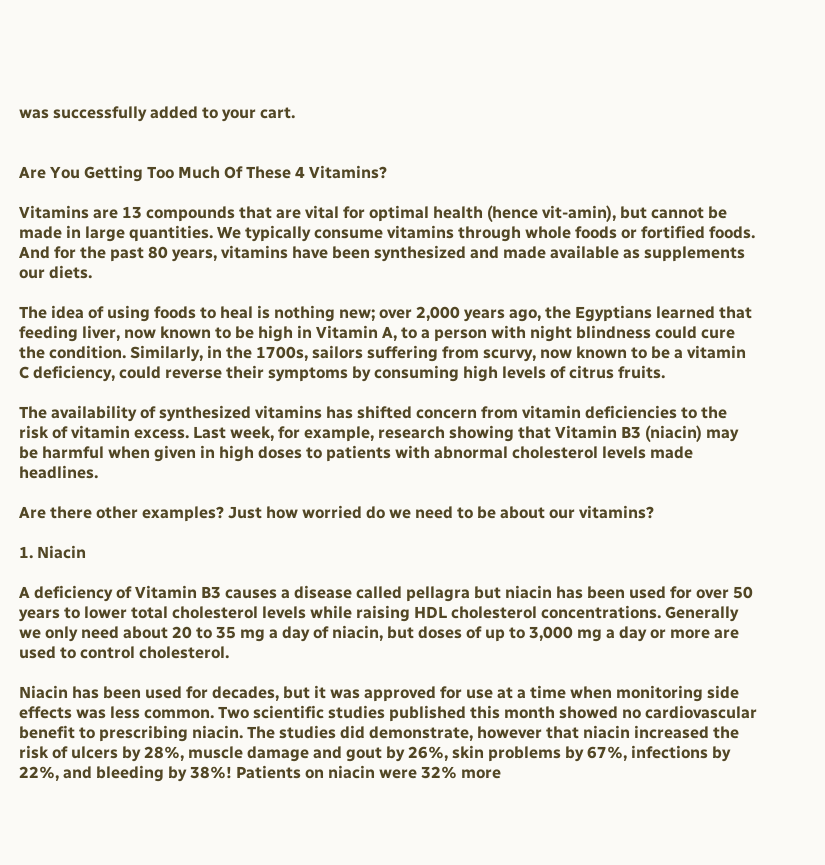was successfully added to your cart.


Are You Getting Too Much Of These 4 Vitamins?

Vitamins are 13 compounds that are vital for optimal health (hence vit-amin), but cannot be made in large quantities. We typically consume vitamins through whole foods or fortified foods. And for the past 80 years, vitamins have been synthesized and made available as supplements our diets.

The idea of using foods to heal is nothing new; over 2,000 years ago, the Egyptians learned that feeding liver, now known to be high in Vitamin A, to a person with night blindness could cure the condition. Similarly, in the 1700s, sailors suffering from scurvy, now known to be a vitamin C deficiency, could reverse their symptoms by consuming high levels of citrus fruits.

The availability of synthesized vitamins has shifted concern from vitamin deficiencies to the risk of vitamin excess. Last week, for example, research showing that Vitamin B3 (niacin) may be harmful when given in high doses to patients with abnormal cholesterol levels made headlines.

Are there other examples? Just how worried do we need to be about our vitamins?

1. Niacin

A deficiency of Vitamin B3 causes a disease called pellagra but niacin has been used for over 50 years to lower total cholesterol levels while raising HDL cholesterol concentrations. Generally we only need about 20 to 35 mg a day of niacin, but doses of up to 3,000 mg a day or more are used to control cholesterol.

Niacin has been used for decades, but it was approved for use at a time when monitoring side effects was less common. Two scientific studies published this month showed no cardiovascular benefit to prescribing niacin. The studies did demonstrate, however that niacin increased the risk of ulcers by 28%, muscle damage and gout by 26%, skin problems by 67%, infections by 22%, and bleeding by 38%! Patients on niacin were 32% more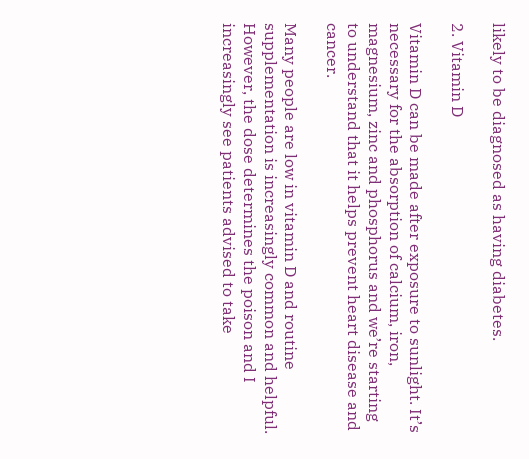likely to be diagnosed as having diabetes.

2. Vitamin D

Vitamin D can be made after exposure to sunlight. It’s necessary for the absorption of calcium, iron, magnesium, zinc and phosphorus and we’re starting to understand that it helps prevent heart disease and cancer.

Many people are low in vitamin D and routine supplementation is increasingly common and helpful. However, the dose determines the poison and I increasingly see patients advised to take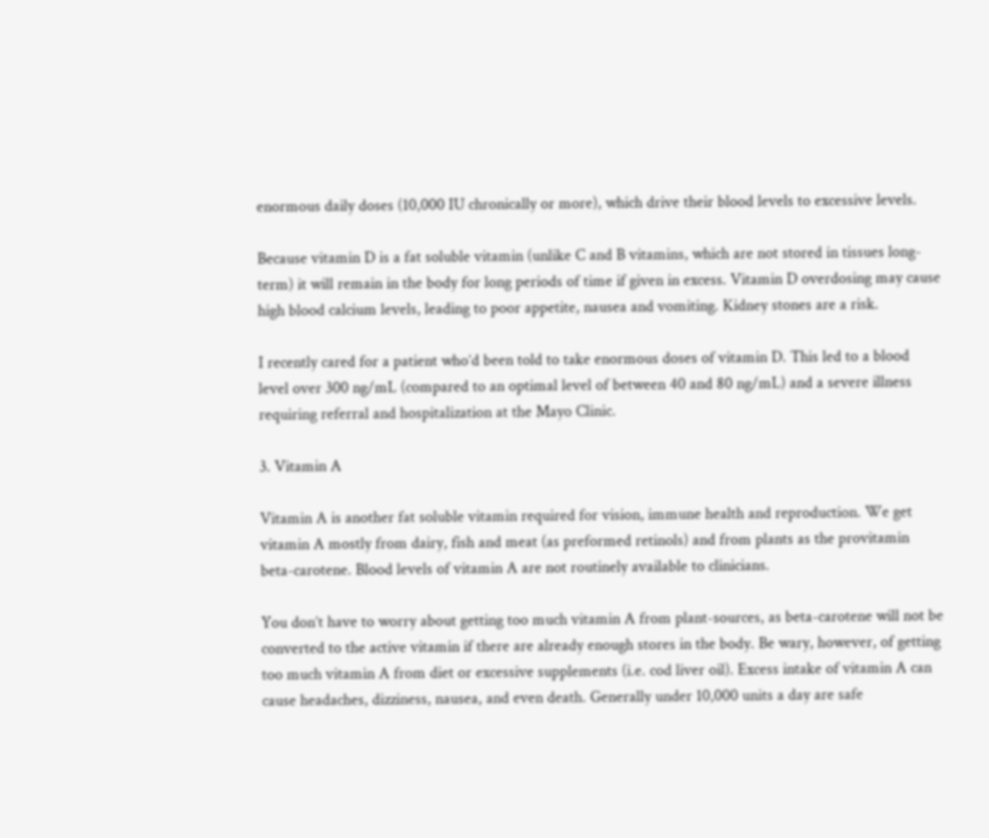enormous daily doses (10,000 IU chronically or more), which drive their blood levels to excessive levels.

Because vitamin D is a fat soluble vitamin (unlike C and B vitamins, which are not stored in tissues long-term) it will remain in the body for long periods of time if given in excess. Vitamin D overdosing may cause high blood calcium levels, leading to poor appetite, nausea and vomiting. Kidney stones are a risk.

I recently cared for a patient who’d been told to take enormous doses of vitamin D. This led to a blood level over 300 ng/mL (compared to an optimal level of between 40 and 80 ng/mL) and a severe illness requiring referral and hospitalization at the Mayo Clinic.

3. Vitamin A

Vitamin A is another fat soluble vitamin required for vision, immune health and reproduction. We get vitamin A mostly from dairy, fish and meat (as preformed retinols) and from plants as the provitamin beta-carotene. Blood levels of vitamin A are not routinely available to clinicians.

You don’t have to worry about getting too much vitamin A from plant-sources, as beta-carotene will not be converted to the active vitamin if there are already enough stores in the body. Be wary, however, of getting too much vitamin A from diet or excessive supplements (i.e. cod liver oil). Excess intake of vitamin A can cause headaches, dizziness, nausea, and even death. Generally under 10,000 units a day are safe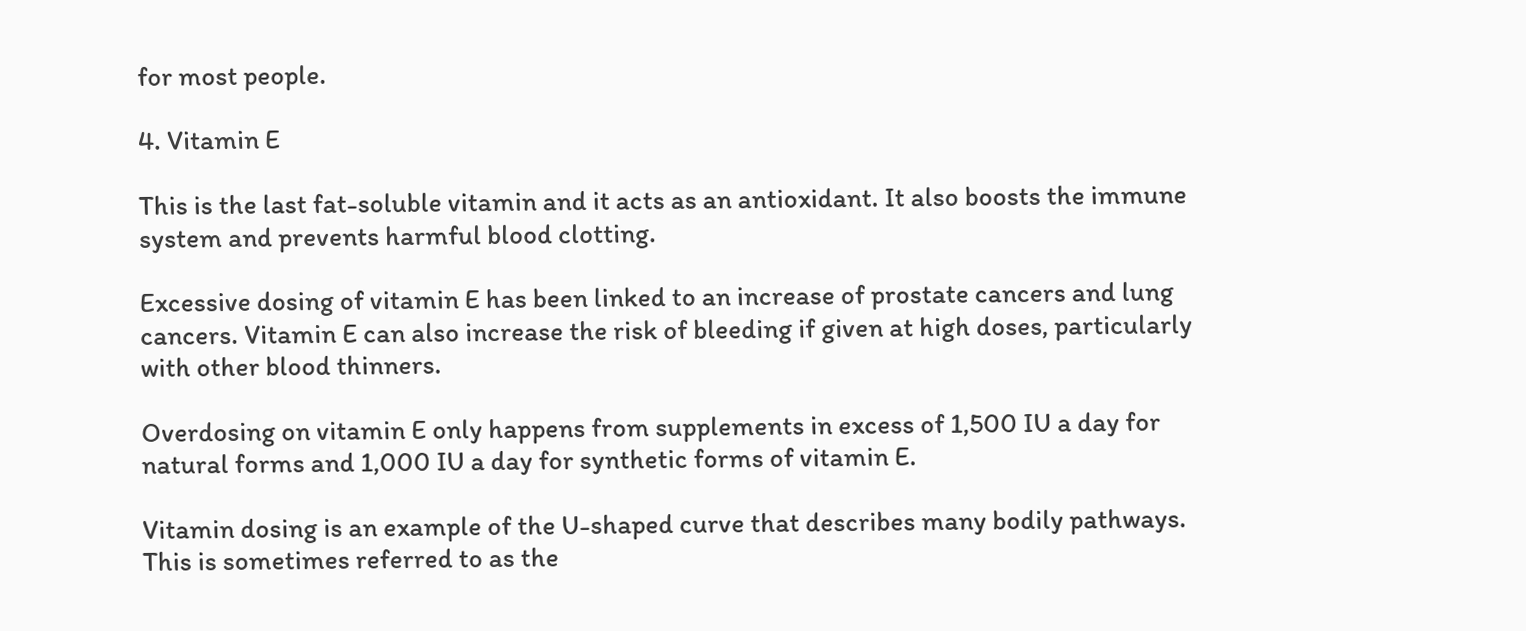for most people.

4. Vitamin E

This is the last fat-soluble vitamin and it acts as an antioxidant. It also boosts the immune system and prevents harmful blood clotting.

Excessive dosing of vitamin E has been linked to an increase of prostate cancers and lung cancers. Vitamin E can also increase the risk of bleeding if given at high doses, particularly with other blood thinners.

Overdosing on vitamin E only happens from supplements in excess of 1,500 IU a day for natural forms and 1,000 IU a day for synthetic forms of vitamin E.

Vitamin dosing is an example of the U-shaped curve that describes many bodily pathways. This is sometimes referred to as the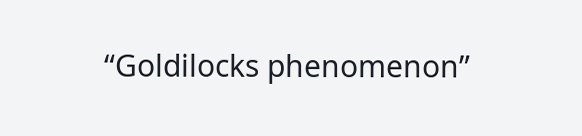“Goldilocks phenomenon”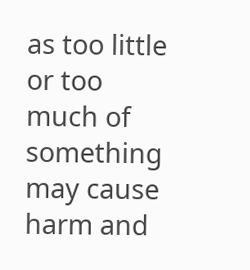as too little or too much of something may cause harm and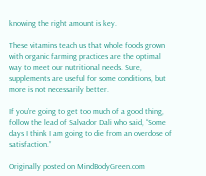knowing the right amount is key.

These vitamins teach us that whole foods grown with organic farming practices are the optimal way to meet our nutritional needs. Sure, supplements are useful for some conditions, but more is not necessarily better.

If you’re going to get too much of a good thing, follow the lead of Salvador Dali who said, “Some days I think I am going to die from an overdose of satisfaction.”

Originally posted on MindBodyGreen.com